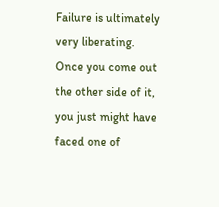Failure is ultimately very liberating. Once you come out the other side of it, you just might have faced one of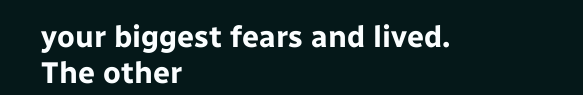your biggest fears and lived. The other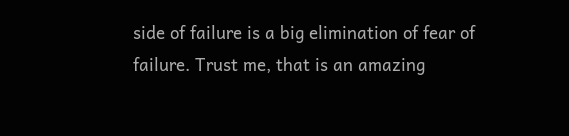side of failure is a big elimination of fear of failure. Trust me, that is an amazing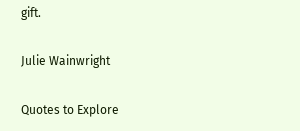gift.

Julie Wainwright

Quotes to Explore